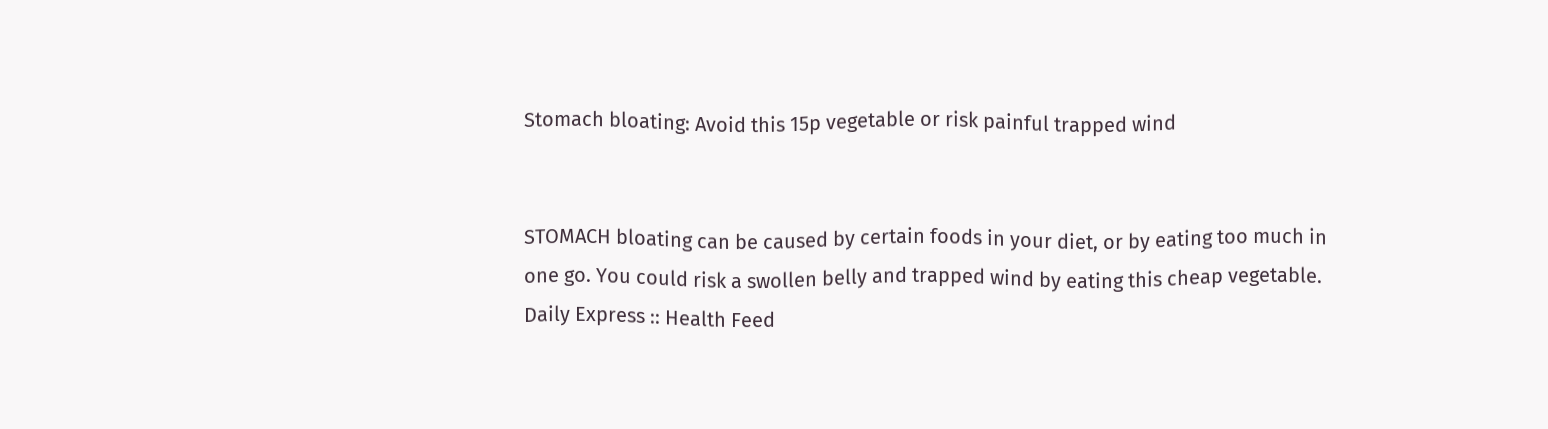Stomach bloating: Avoid this 15p vegetable or risk painful trapped wind


STOMACH bloating can be caused by certain foods in your diet, or by eating too much in one go. You could risk a swollen belly and trapped wind by eating this cheap vegetable.
Daily Express :: Health Feed